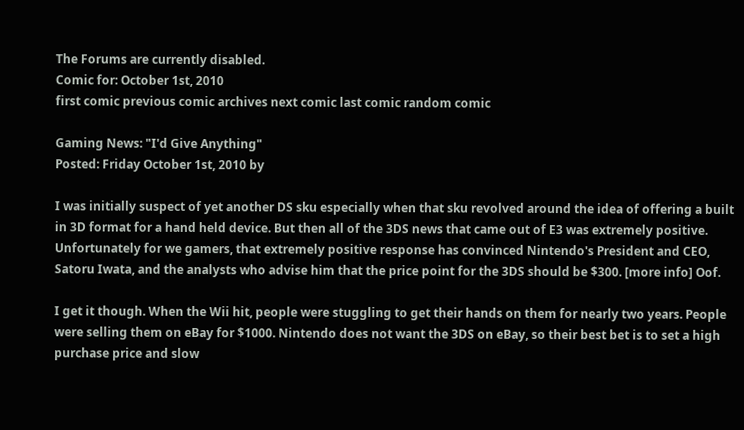The Forums are currently disabled.
Comic for: October 1st, 2010
first comic previous comic archives next comic last comic random comic

Gaming News: "I'd Give Anything"
Posted: Friday October 1st, 2010 by

I was initially suspect of yet another DS sku especially when that sku revolved around the idea of offering a built in 3D format for a hand held device. But then all of the 3DS news that came out of E3 was extremely positive. Unfortunately for we gamers, that extremely positive response has convinced Nintendo's President and CEO, Satoru Iwata, and the analysts who advise him that the price point for the 3DS should be $300. [more info] Oof.

I get it though. When the Wii hit, people were stuggling to get their hands on them for nearly two years. People were selling them on eBay for $1000. Nintendo does not want the 3DS on eBay, so their best bet is to set a high purchase price and slow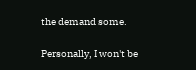the demand some.

Personally, I won't be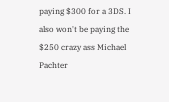paying $300 for a 3DS. I also won't be paying the $250 crazy ass Michael Pachter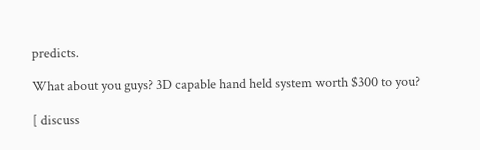predicts.

What about you guys? 3D capable hand held system worth $300 to you?

[ discuss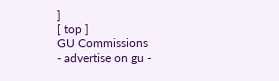]
[ top ]
GU Commissions
- advertise on gu -